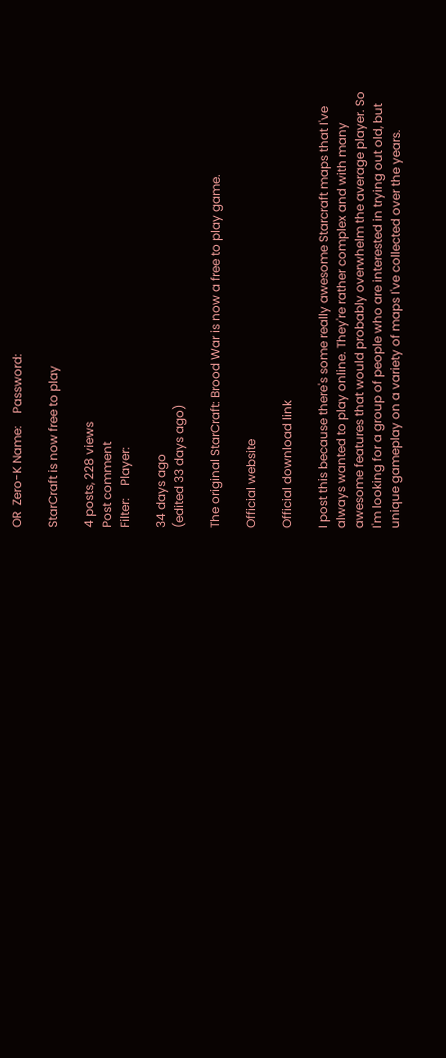OR  Zero-K Name:    Password:

StarCraft is now free to play

4 posts, 228 views
Post comment
Filter:    Player:

34 days ago
(edited 33 days ago)

The original StarCraft: Brood War is now a free to play game.

Official website

Official download link

I post this because there's some really awesome Starcraft maps that I've always wanted to play online. They're rather complex and with many awesome features that would probably overwhelm the average player. So I'm looking for a group of people who are interested in trying out old, but unique gameplay on a variety of maps I've collected over the years.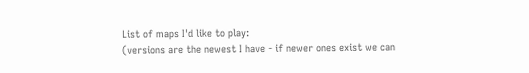List of maps I'd like to play:
(versions are the newest I have - if newer ones exist we can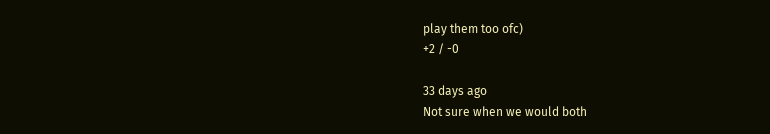play them too ofc)
+2 / -0

33 days ago
Not sure when we would both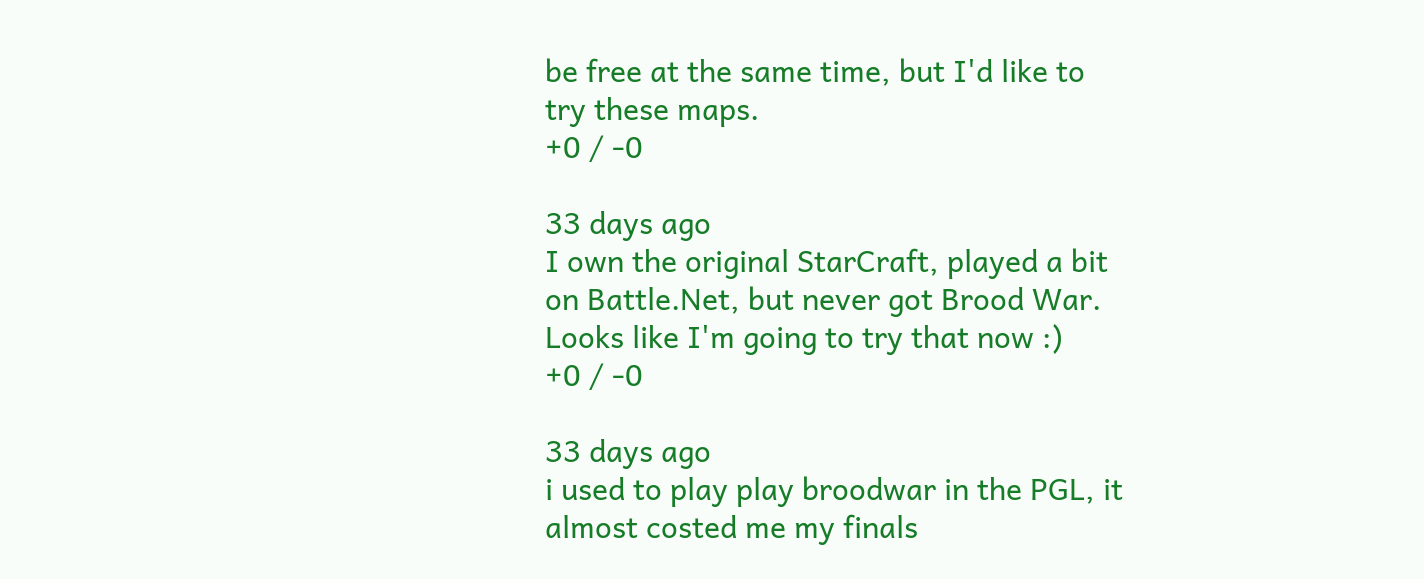be free at the same time, but I'd like to try these maps.
+0 / -0

33 days ago
I own the original StarCraft, played a bit on Battle.Net, but never got Brood War. Looks like I'm going to try that now :)
+0 / -0

33 days ago
i used to play play broodwar in the PGL, it almost costed me my finals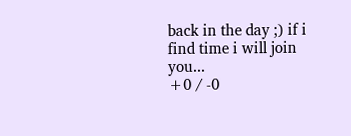back in the day ;) if i find time i will join you...
+0 / -0